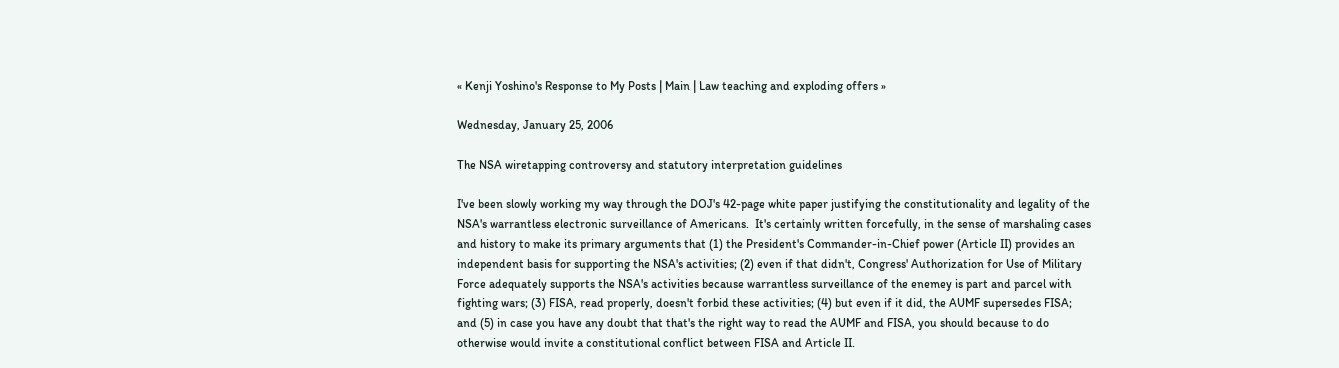« Kenji Yoshino's Response to My Posts | Main | Law teaching and exploding offers »

Wednesday, January 25, 2006

The NSA wiretapping controversy and statutory interpretation guidelines

I've been slowly working my way through the DOJ's 42-page white paper justifying the constitutionality and legality of the NSA's warrantless electronic surveillance of Americans.  It's certainly written forcefully, in the sense of marshaling cases and history to make its primary arguments that (1) the President's Commander-in-Chief power (Article II) provides an independent basis for supporting the NSA's activities; (2) even if that didn't, Congress' Authorization for Use of Military Force adequately supports the NSA's activities because warrantless surveillance of the enemey is part and parcel with fighting wars; (3) FISA, read properly, doesn't forbid these activities; (4) but even if it did, the AUMF supersedes FISA; and (5) in case you have any doubt that that's the right way to read the AUMF and FISA, you should because to do otherwise would invite a constitutional conflict between FISA and Article II.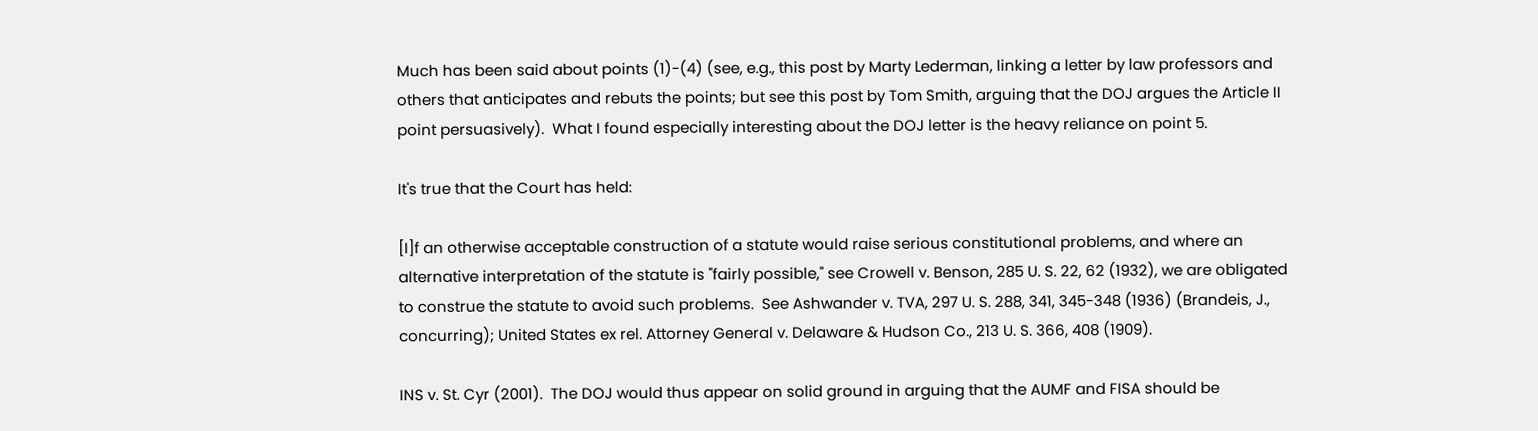Much has been said about points (1)-(4) (see, e.g., this post by Marty Lederman, linking a letter by law professors and others that anticipates and rebuts the points; but see this post by Tom Smith, arguing that the DOJ argues the Article II point persuasively).  What I found especially interesting about the DOJ letter is the heavy reliance on point 5.

It's true that the Court has held:

[I]f an otherwise acceptable construction of a statute would raise serious constitutional problems, and where an alternative interpretation of the statute is "fairly possible," see Crowell v. Benson, 285 U. S. 22, 62 (1932), we are obligated to construe the statute to avoid such problems.  See Ashwander v. TVA, 297 U. S. 288, 341, 345-348 (1936) (Brandeis, J., concurring); United States ex rel. Attorney General v. Delaware & Hudson Co., 213 U. S. 366, 408 (1909).

INS v. St. Cyr (2001).  The DOJ would thus appear on solid ground in arguing that the AUMF and FISA should be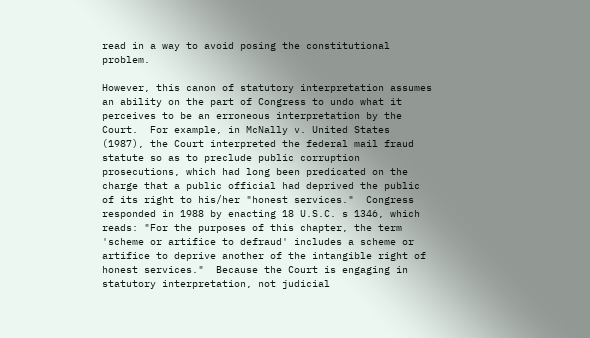read in a way to avoid posing the constitutional problem.

However, this canon of statutory interpretation assumes an ability on the part of Congress to undo what it perceives to be an erroneous interpretation by the Court.  For example, in McNally v. United States (1987), the Court interpreted the federal mail fraud statute so as to preclude public corruption prosecutions, which had long been predicated on the charge that a public official had deprived the public of its right to his/her "honest services."  Congress responded in 1988 by enacting 18 U.S.C. s 1346, which reads: "For the purposes of this chapter, the term 'scheme or artifice to defraud' includes a scheme or artifice to deprive another of the intangible right of honest services."  Because the Court is engaging in statutory interpretation, not judicial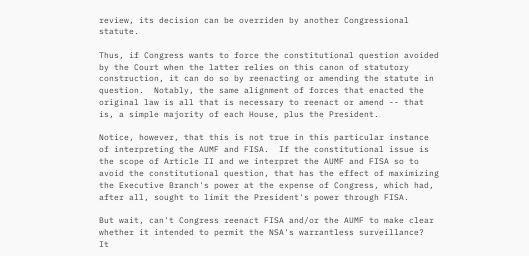review, its decision can be overriden by another Congressional statute.

Thus, if Congress wants to force the constitutional question avoided by the Court when the latter relies on this canon of statutory construction, it can do so by reenacting or amending the statute in question.  Notably, the same alignment of forces that enacted the original law is all that is necessary to reenact or amend -- that is, a simple majority of each House, plus the President.

Notice, however, that this is not true in this particular instance of interpreting the AUMF and FISA.  If the constitutional issue is the scope of Article II and we interpret the AUMF and FISA so to avoid the constitutional question, that has the effect of maximizing the Executive Branch's power at the expense of Congress, which had, after all, sought to limit the President's power through FISA.

But wait, can't Congress reenact FISA and/or the AUMF to make clear whether it intended to permit the NSA's warrantless surveillance?  It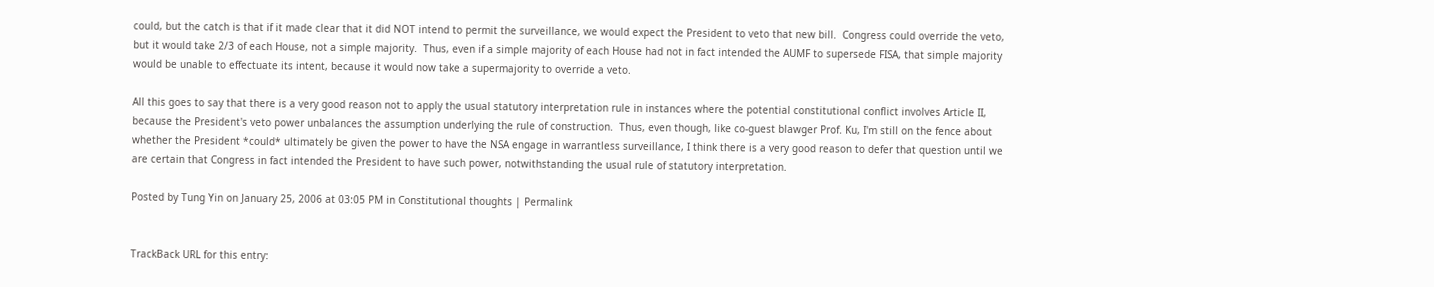could, but the catch is that if it made clear that it did NOT intend to permit the surveillance, we would expect the President to veto that new bill.  Congress could override the veto, but it would take 2/3 of each House, not a simple majority.  Thus, even if a simple majority of each House had not in fact intended the AUMF to supersede FISA, that simple majority would be unable to effectuate its intent, because it would now take a supermajority to override a veto.

All this goes to say that there is a very good reason not to apply the usual statutory interpretation rule in instances where the potential constitutional conflict involves Article II, because the President's veto power unbalances the assumption underlying the rule of construction.  Thus, even though, like co-guest blawger Prof. Ku, I'm still on the fence about whether the President *could* ultimately be given the power to have the NSA engage in warrantless surveillance, I think there is a very good reason to defer that question until we are certain that Congress in fact intended the President to have such power, notwithstanding the usual rule of statutory interpretation.

Posted by Tung Yin on January 25, 2006 at 03:05 PM in Constitutional thoughts | Permalink


TrackBack URL for this entry: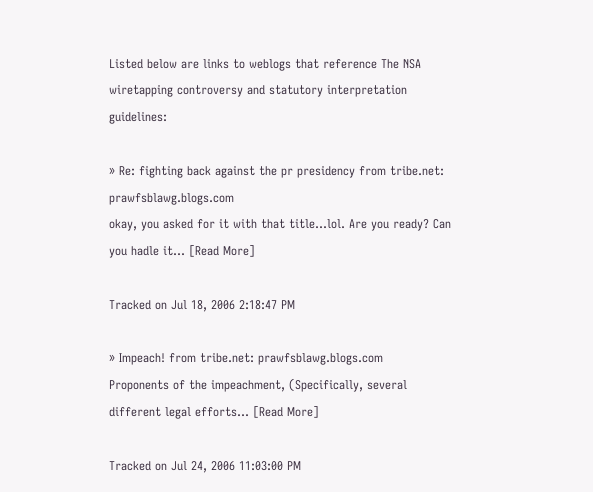Listed below are links to weblogs that reference The NSA wiretapping controversy and statutory interpretation guidelines:

» Re: fighting back against the pr presidency from tribe.net: prawfsblawg.blogs.com
okay, you asked for it with that title...lol. Are you ready? Can you hadle it... [Read More]

Tracked on Jul 18, 2006 2:18:47 PM

» Impeach! from tribe.net: prawfsblawg.blogs.com
Proponents of the impeachment, (Specifically, several different legal efforts... [Read More]

Tracked on Jul 24, 2006 11:03:00 PM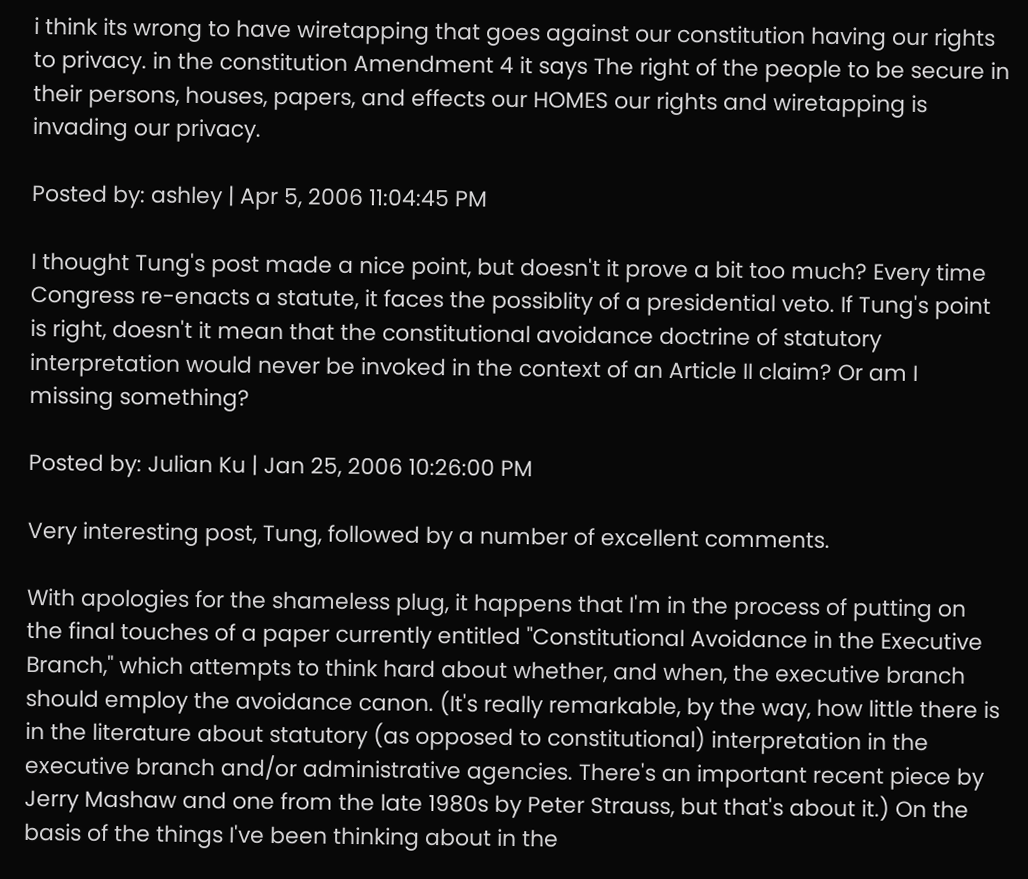i think its wrong to have wiretapping that goes against our constitution having our rights to privacy. in the constitution Amendment 4 it says The right of the people to be secure in their persons, houses, papers, and effects our HOMES our rights and wiretapping is invading our privacy.

Posted by: ashley | Apr 5, 2006 11:04:45 PM

I thought Tung's post made a nice point, but doesn't it prove a bit too much? Every time Congress re-enacts a statute, it faces the possiblity of a presidential veto. If Tung's point is right, doesn't it mean that the constitutional avoidance doctrine of statutory interpretation would never be invoked in the context of an Article II claim? Or am I missing something?

Posted by: Julian Ku | Jan 25, 2006 10:26:00 PM

Very interesting post, Tung, followed by a number of excellent comments.

With apologies for the shameless plug, it happens that I'm in the process of putting on the final touches of a paper currently entitled "Constitutional Avoidance in the Executive Branch," which attempts to think hard about whether, and when, the executive branch should employ the avoidance canon. (It's really remarkable, by the way, how little there is in the literature about statutory (as opposed to constitutional) interpretation in the executive branch and/or administrative agencies. There's an important recent piece by Jerry Mashaw and one from the late 1980s by Peter Strauss, but that's about it.) On the basis of the things I've been thinking about in the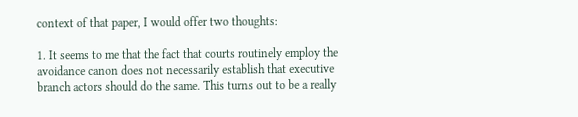context of that paper, I would offer two thoughts:

1. It seems to me that the fact that courts routinely employ the avoidance canon does not necessarily establish that executive branch actors should do the same. This turns out to be a really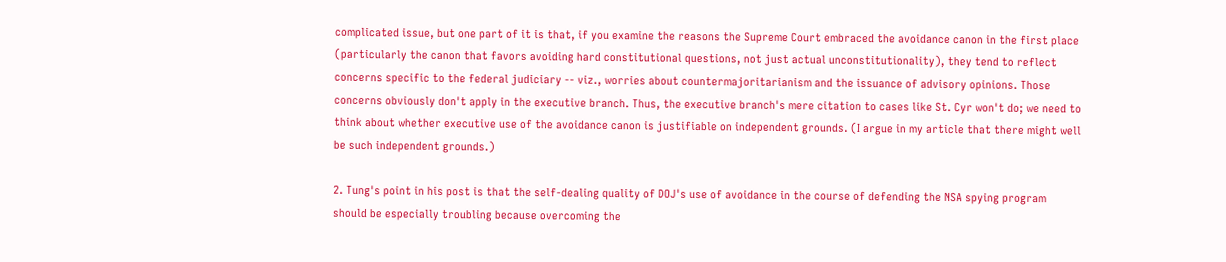complicated issue, but one part of it is that, if you examine the reasons the Supreme Court embraced the avoidance canon in the first place (particularly the canon that favors avoiding hard constitutional questions, not just actual unconstitutionality), they tend to reflect concerns specific to the federal judiciary -- viz., worries about countermajoritarianism and the issuance of advisory opinions. Those concerns obviously don't apply in the executive branch. Thus, the executive branch's mere citation to cases like St. Cyr won't do; we need to think about whether executive use of the avoidance canon is justifiable on independent grounds. (I argue in my article that there might well be such independent grounds.)

2. Tung's point in his post is that the self-dealing quality of DOJ's use of avoidance in the course of defending the NSA spying program should be especially troubling because overcoming the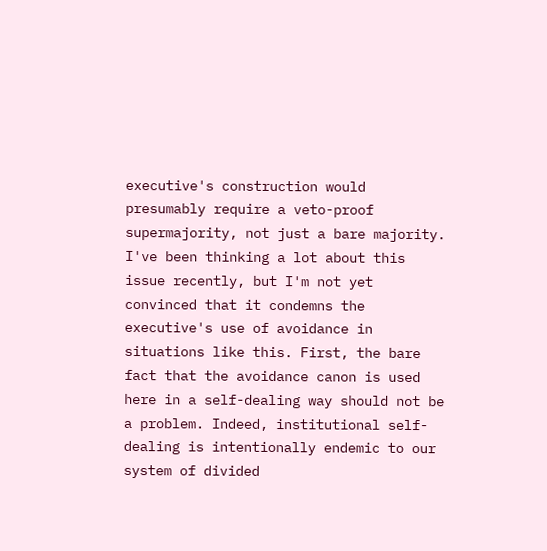executive's construction would presumably require a veto-proof supermajority, not just a bare majority. I've been thinking a lot about this issue recently, but I'm not yet convinced that it condemns the executive's use of avoidance in situations like this. First, the bare fact that the avoidance canon is used here in a self-dealing way should not be a problem. Indeed, institutional self-dealing is intentionally endemic to our system of divided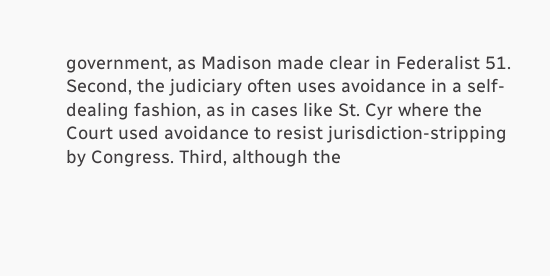government, as Madison made clear in Federalist 51. Second, the judiciary often uses avoidance in a self-dealing fashion, as in cases like St. Cyr where the Court used avoidance to resist jurisdiction-stripping by Congress. Third, although the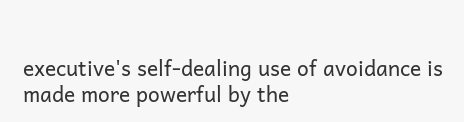executive's self-dealing use of avoidance is made more powerful by the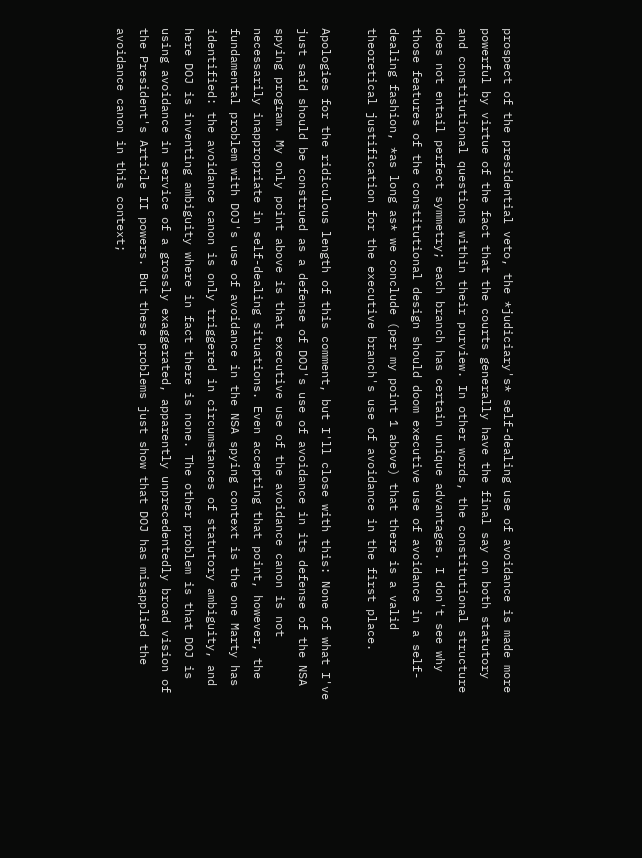prospect of the presidential veto, the *judiciary's* self-dealing use of avoidance is made more powerful by virtue of the fact that the courts generally have the final say on both statutory and constitutional questions within their purview. In other words, the constitutional structure does not entail perfect symmetry; each branch has certain unique advantages. I don't see why those features of the constitutional design should doom executive use of avoidance in a self-dealing fashion, *as long as* we conclude (per my point 1 above) that there is a valid theoretical justification for the executive branch's use of avoidance in the first place.

Apologies for the ridiculous length of this comment, but I'll close with this: None of what I've just said should be construed as a defense of DOJ's use of avoidance in its defense of the NSA spying program. My only point above is that executive use of the avoidance canon is not necessarily inappropriate in self-dealing situations. Even accepting that point, however, the fundamental problem with DOJ's use of avoidance in the NSA spying context is the one Marty has identified: the avoidance canon is only triggered in circumstances of statutory ambiguity, and here DOJ is inventing ambiguity where in fact there is none. The other problem is that DOJ is using avoidance in service of a grossly exaggerated, apparently unprecedentedly broad vision of the President's Article II powers. But these problems just show that DOJ has misapplied the avoidance canon in this context;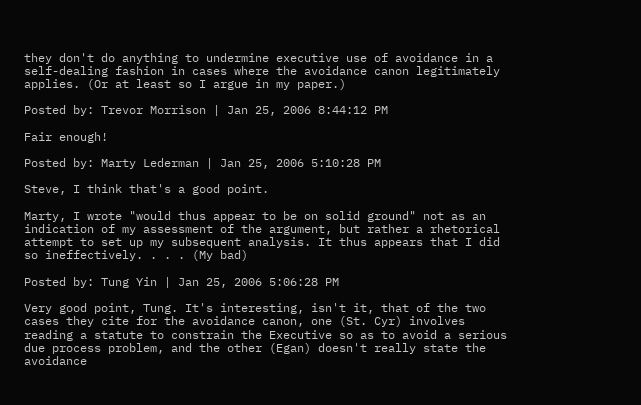they don't do anything to undermine executive use of avoidance in a self-dealing fashion in cases where the avoidance canon legitimately applies. (Or at least so I argue in my paper.)

Posted by: Trevor Morrison | Jan 25, 2006 8:44:12 PM

Fair enough!

Posted by: Marty Lederman | Jan 25, 2006 5:10:28 PM

Steve, I think that's a good point.

Marty, I wrote "would thus appear to be on solid ground" not as an indication of my assessment of the argument, but rather a rhetorical attempt to set up my subsequent analysis. It thus appears that I did so ineffectively. . . . (My bad)

Posted by: Tung Yin | Jan 25, 2006 5:06:28 PM

Very good point, Tung. It's interesting, isn't it, that of the two cases they cite for the avoidance canon, one (St. Cyr) involves reading a statute to constrain the Executive so as to avoid a serious due process problem, and the other (Egan) doesn't really state the avoidance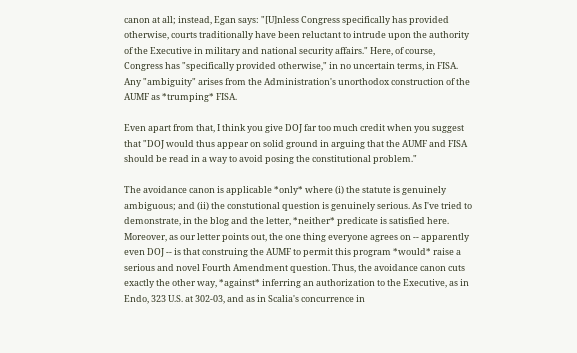canon at all; instead, Egan says: "[U]nless Congress specifically has provided otherwise, courts traditionally have been reluctant to intrude upon the authority of the Executive in military and national security affairs." Here, of course, Congress has "specifically provided otherwise," in no uncertain terms, in FISA. Any "ambiguity" arises from the Administration's unorthodox construction of the AUMF as *trumping* FISA.

Even apart from that, I think you give DOJ far too much credit when you suggest that "DOJ would thus appear on solid ground in arguing that the AUMF and FISA should be read in a way to avoid posing the constitutional problem."

The avoidance canon is applicable *only* where (i) the statute is genuinely ambiguous; and (ii) the constutional question is genuinely serious. As I've tried to demonstrate, in the blog and the letter, *neither* predicate is satisfied here. Moreover, as our letter points out, the one thing everyone agrees on -- apparently even DOJ -- is that construing the AUMF to permit this program *would* raise a serious and novel Fourth Amendment question. Thus, the avoidance canon cuts exactly the other way, *against* inferring an authorization to the Executive, as in Endo, 323 U.S. at 302-03, and as in Scalia's concurrence in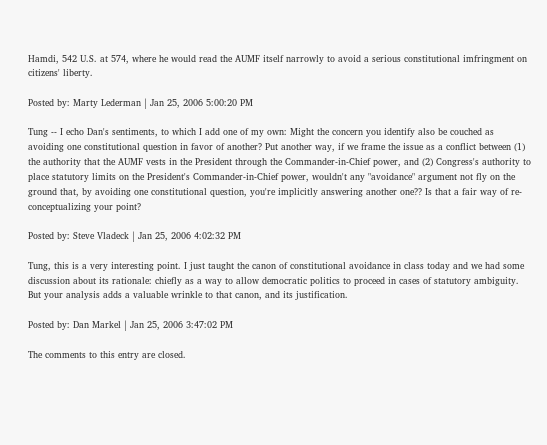Hamdi, 542 U.S. at 574, where he would read the AUMF itself narrowly to avoid a serious constitutional imfringment on citizens' liberty.

Posted by: Marty Lederman | Jan 25, 2006 5:00:20 PM

Tung -- I echo Dan's sentiments, to which I add one of my own: Might the concern you identify also be couched as avoiding one constitutional question in favor of another? Put another way, if we frame the issue as a conflict between (1) the authority that the AUMF vests in the President through the Commander-in-Chief power, and (2) Congress's authority to place statutory limits on the President's Commander-in-Chief power, wouldn't any "avoidance" argument not fly on the ground that, by avoiding one constitutional question, you're implicitly answering another one?? Is that a fair way of re-conceptualizing your point?

Posted by: Steve Vladeck | Jan 25, 2006 4:02:32 PM

Tung, this is a very interesting point. I just taught the canon of constitutional avoidance in class today and we had some discussion about its rationale: chiefly as a way to allow democratic politics to proceed in cases of statutory ambiguity. But your analysis adds a valuable wrinkle to that canon, and its justification.

Posted by: Dan Markel | Jan 25, 2006 3:47:02 PM

The comments to this entry are closed.